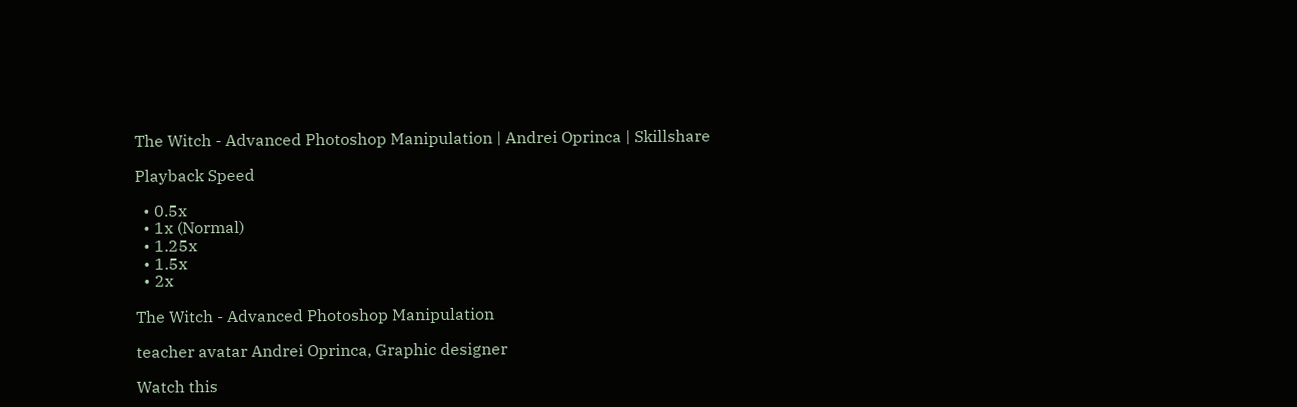The Witch - Advanced Photoshop Manipulation | Andrei Oprinca | Skillshare

Playback Speed

  • 0.5x
  • 1x (Normal)
  • 1.25x
  • 1.5x
  • 2x

The Witch - Advanced Photoshop Manipulation

teacher avatar Andrei Oprinca, Graphic designer

Watch this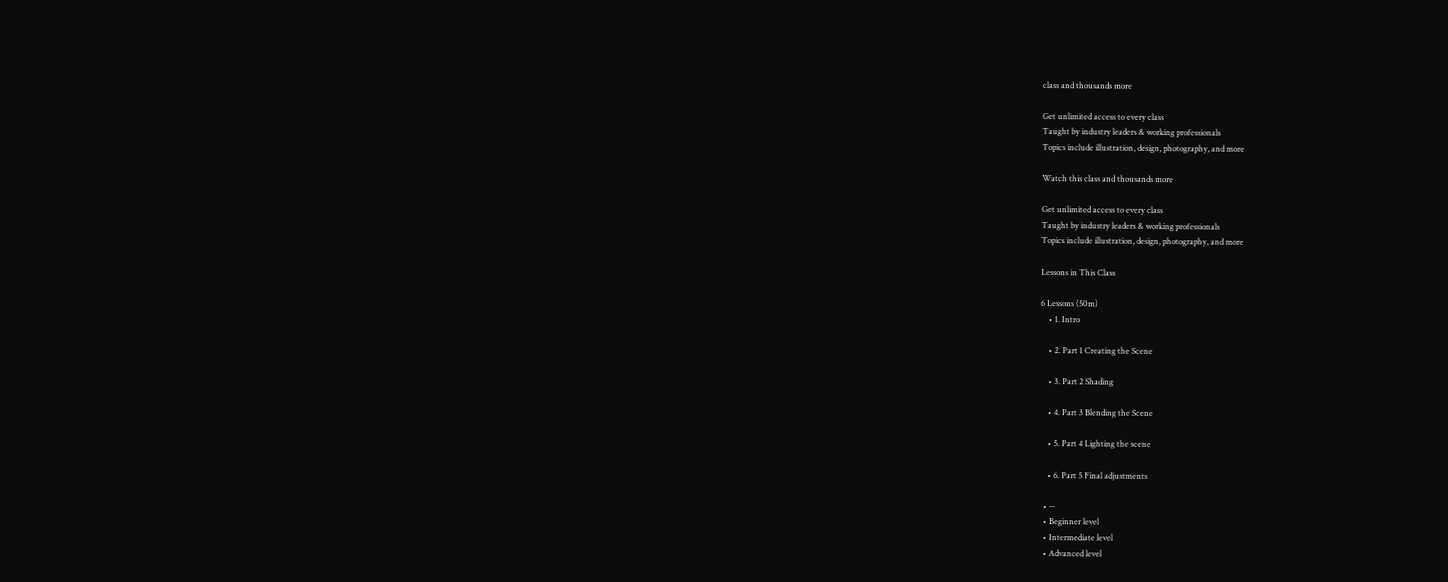class and thousands more

Get unlimited access to every class
Taught by industry leaders & working professionals
Topics include illustration, design, photography, and more

Watch this class and thousands more

Get unlimited access to every class
Taught by industry leaders & working professionals
Topics include illustration, design, photography, and more

Lessons in This Class

6 Lessons (50m)
    • 1. Intro

    • 2. Part 1 Creating the Scene

    • 3. Part 2 Shading

    • 4. Part 3 Blending the Scene

    • 5. Part 4 Lighting the scene

    • 6. Part 5 Final adjustments

  • --
  • Beginner level
  • Intermediate level
  • Advanced level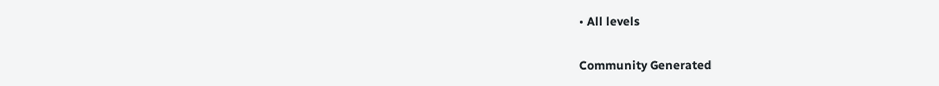• All levels

Community Generated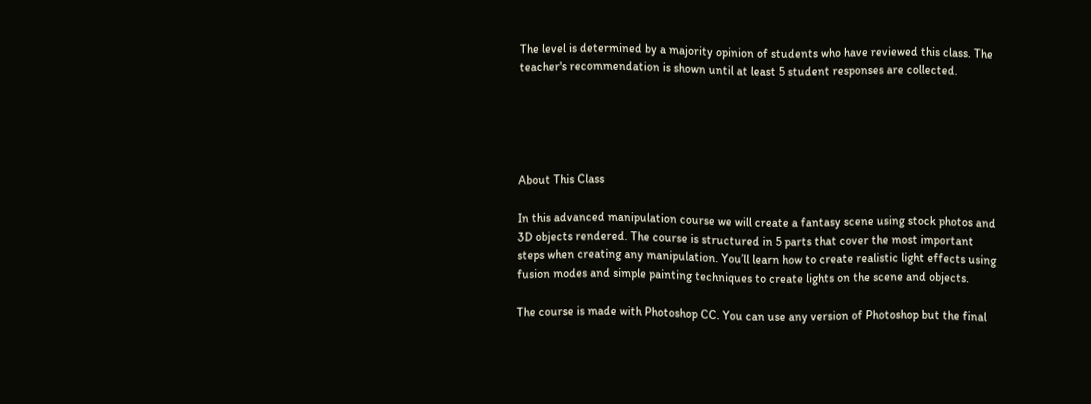The level is determined by a majority opinion of students who have reviewed this class. The teacher's recommendation is shown until at least 5 student responses are collected.





About This Class

In this advanced manipulation course we will create a fantasy scene using stock photos and 3D objects rendered. The course is structured in 5 parts that cover the most important steps when creating any manipulation. You’ll learn how to create realistic light effects using fusion modes and simple painting techniques to create lights on the scene and objects.

The course is made with Photoshop CC. You can use any version of Photoshop but the final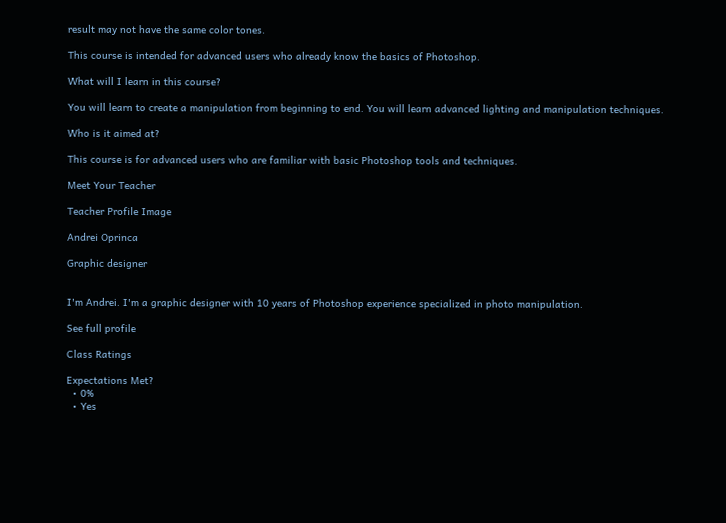result may not have the same color tones.

This course is intended for advanced users who already know the basics of Photoshop.

What will I learn in this course?

You will learn to create a manipulation from beginning to end. You will learn advanced lighting and manipulation techniques.

Who is it aimed at?

This course is for advanced users who are familiar with basic Photoshop tools and techniques.

Meet Your Teacher

Teacher Profile Image

Andrei Oprinca

Graphic designer


I'm Andrei. I'm a graphic designer with 10 years of Photoshop experience specialized in photo manipulation.

See full profile

Class Ratings

Expectations Met?
  • 0%
  • Yes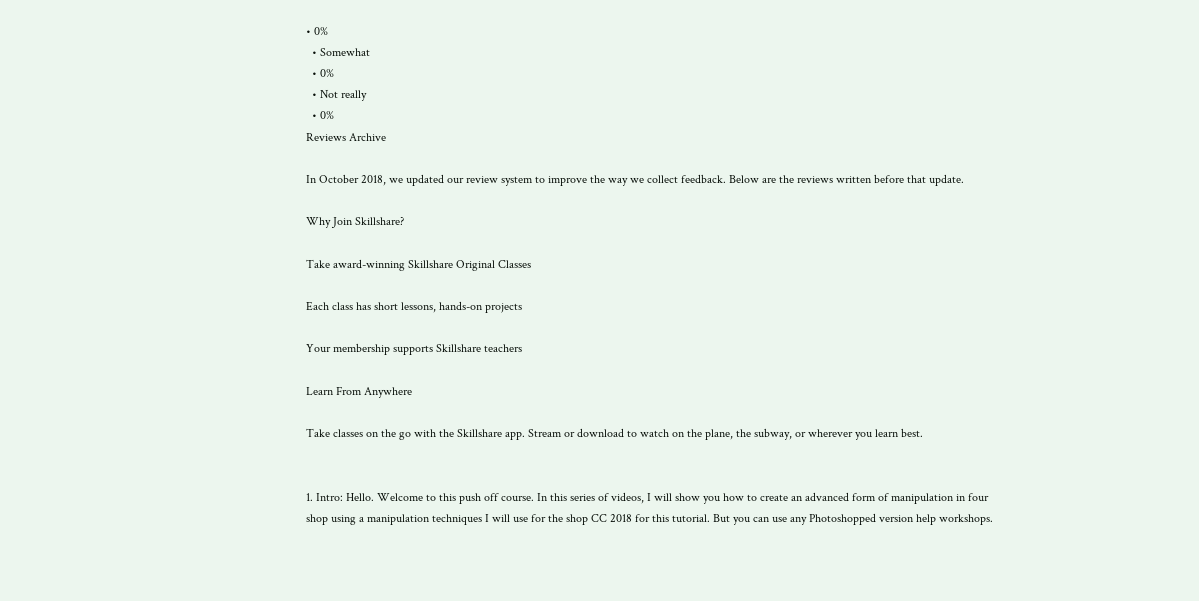• 0%
  • Somewhat
  • 0%
  • Not really
  • 0%
Reviews Archive

In October 2018, we updated our review system to improve the way we collect feedback. Below are the reviews written before that update.

Why Join Skillshare?

Take award-winning Skillshare Original Classes

Each class has short lessons, hands-on projects

Your membership supports Skillshare teachers

Learn From Anywhere

Take classes on the go with the Skillshare app. Stream or download to watch on the plane, the subway, or wherever you learn best.


1. Intro: Hello. Welcome to this push off course. In this series of videos, I will show you how to create an advanced form of manipulation in four shop using a manipulation techniques I will use for the shop CC 2018 for this tutorial. But you can use any Photoshopped version help workshops.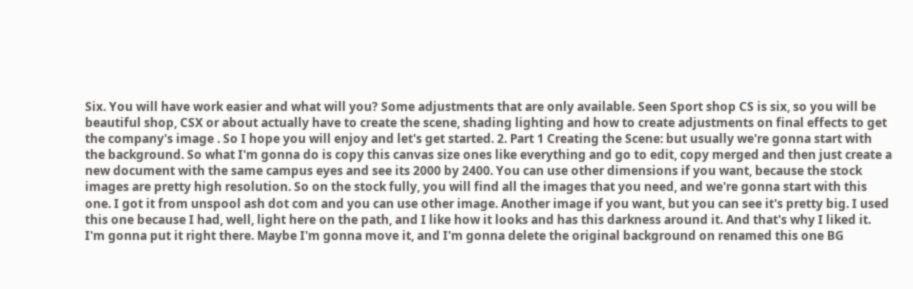Six. You will have work easier and what will you? Some adjustments that are only available. Seen Sport shop CS is six, so you will be beautiful shop, CSX or about actually have to create the scene, shading lighting and how to create adjustments on final effects to get the company's image . So I hope you will enjoy and let's get started. 2. Part 1 Creating the Scene: but usually we're gonna start with the background. So what I'm gonna do is copy this canvas size ones like everything and go to edit, copy merged and then just create a new document with the same campus eyes and see its 2000 by 2400. You can use other dimensions if you want, because the stock images are pretty high resolution. So on the stock fully, you will find all the images that you need, and we're gonna start with this one. I got it from unspool ash dot com and you can use other image. Another image if you want, but you can see it's pretty big. I used this one because I had, well, light here on the path, and I like how it looks and has this darkness around it. And that's why I liked it. I'm gonna put it right there. Maybe I'm gonna move it, and I'm gonna delete the original background on renamed this one BG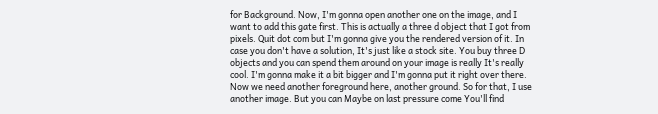for Background. Now, I'm gonna open another one on the image, and I want to add this gate first. This is actually a three d object that I got from pixels. Quit dot com but I'm gonna give you the rendered version of it. In case you don't have a solution, It's just like a stock site. You buy three D objects and you can spend them around on your image is really It's really cool. I'm gonna make it a bit bigger and I'm gonna put it right over there. Now we need another foreground here, another ground. So for that, I use another image. But you can Maybe on last pressure come You'll find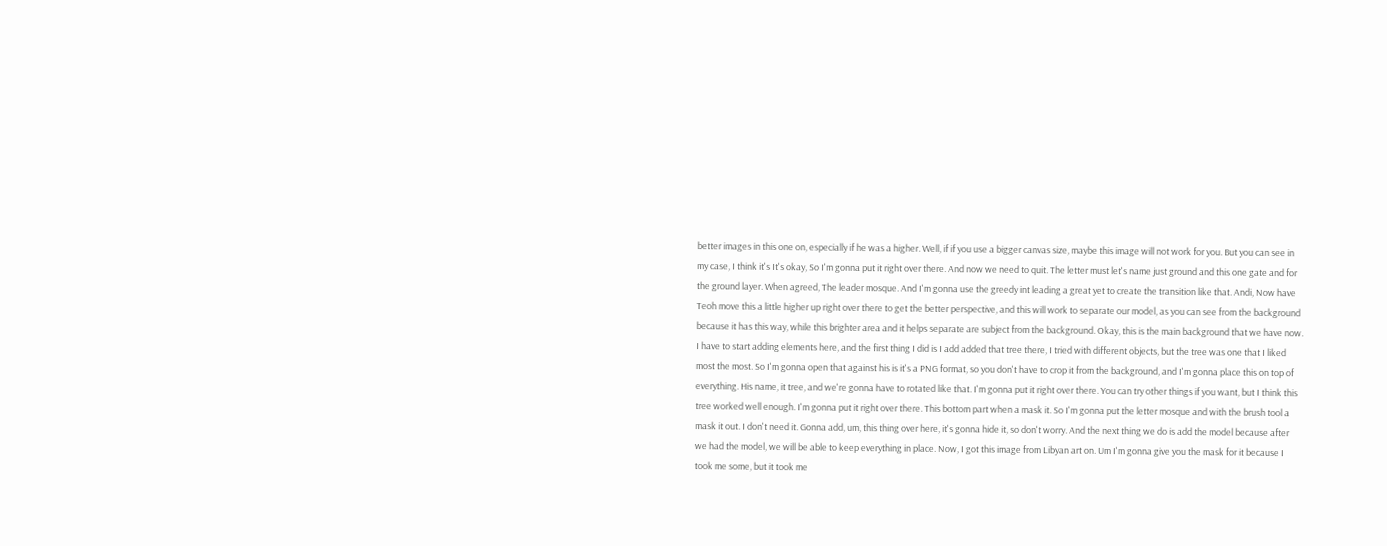better images in this one on, especially if he was a higher. Well, if if you use a bigger canvas size, maybe this image will not work for you. But you can see in my case, I think it's It's okay, So I'm gonna put it right over there. And now we need to quit. The letter must let's name just ground and this one gate and for the ground layer. When agreed, The leader mosque. And I'm gonna use the greedy int leading a great yet to create the transition like that. Andi, Now have Teoh move this a little higher up right over there to get the better perspective, and this will work to separate our model, as you can see from the background because it has this way, while this brighter area and it helps separate are subject from the background. Okay, this is the main background that we have now. I have to start adding elements here, and the first thing I did is I add added that tree there, I tried with different objects, but the tree was one that I liked most the most. So I'm gonna open that against his is it's a PNG format, so you don't have to crop it from the background, and I'm gonna place this on top of everything. His name, it tree, and we're gonna have to rotated like that. I'm gonna put it right over there. You can try other things if you want, but I think this tree worked well enough. I'm gonna put it right over there. This bottom part when a mask it. So I'm gonna put the letter mosque and with the brush tool a mask it out. I don't need it. Gonna add, um, this thing over here, it's gonna hide it, so don't worry. And the next thing we do is add the model because after we had the model, we will be able to keep everything in place. Now, I got this image from Libyan art on. Um I'm gonna give you the mask for it because I took me some, but it took me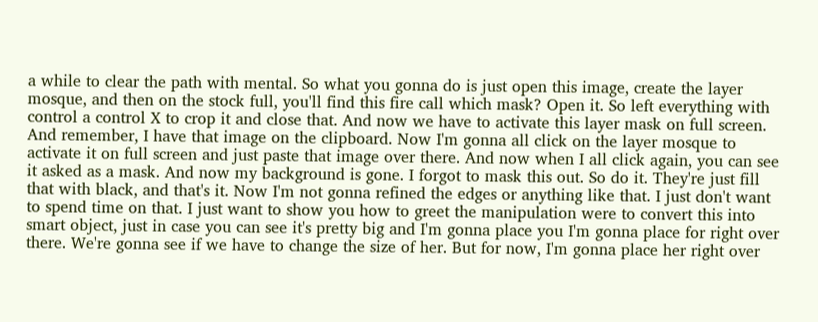a while to clear the path with mental. So what you gonna do is just open this image, create the layer mosque, and then on the stock full, you'll find this fire call which mask? Open it. So left everything with control a control X to crop it and close that. And now we have to activate this layer mask on full screen. And remember, I have that image on the clipboard. Now I'm gonna all click on the layer mosque to activate it on full screen and just paste that image over there. And now when I all click again, you can see it asked as a mask. And now my background is gone. I forgot to mask this out. So do it. They're just fill that with black, and that's it. Now I'm not gonna refined the edges or anything like that. I just don't want to spend time on that. I just want to show you how to greet the manipulation were to convert this into smart object, just in case you can see it's pretty big and I'm gonna place you I'm gonna place for right over there. We're gonna see if we have to change the size of her. But for now, I'm gonna place her right over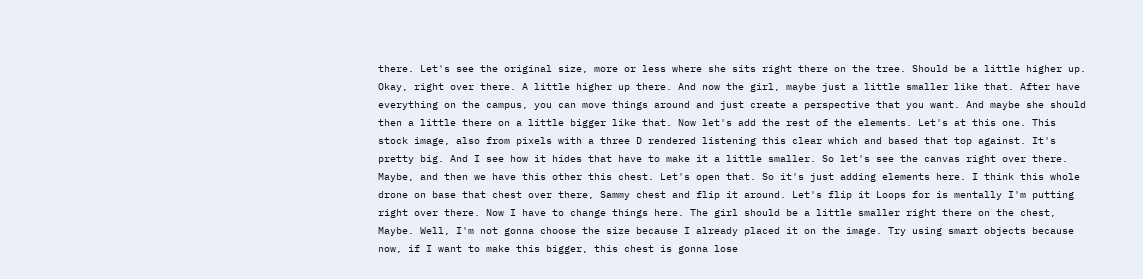there. Let's see the original size, more or less where she sits right there on the tree. Should be a little higher up. Okay, right over there. A little higher up there. And now the girl, maybe just a little smaller like that. After have everything on the campus, you can move things around and just create a perspective that you want. And maybe she should then a little there on a little bigger like that. Now let's add the rest of the elements. Let's at this one. This stock image, also from pixels with a three D rendered listening this clear which and based that top against. It's pretty big. And I see how it hides that have to make it a little smaller. So let's see the canvas right over there. Maybe, and then we have this other this chest. Let's open that. So it's just adding elements here. I think this whole drone on base that chest over there, Sammy chest and flip it around. Let's flip it Loops for is mentally I'm putting right over there. Now I have to change things here. The girl should be a little smaller right there on the chest, Maybe. Well, I'm not gonna choose the size because I already placed it on the image. Try using smart objects because now, if I want to make this bigger, this chest is gonna lose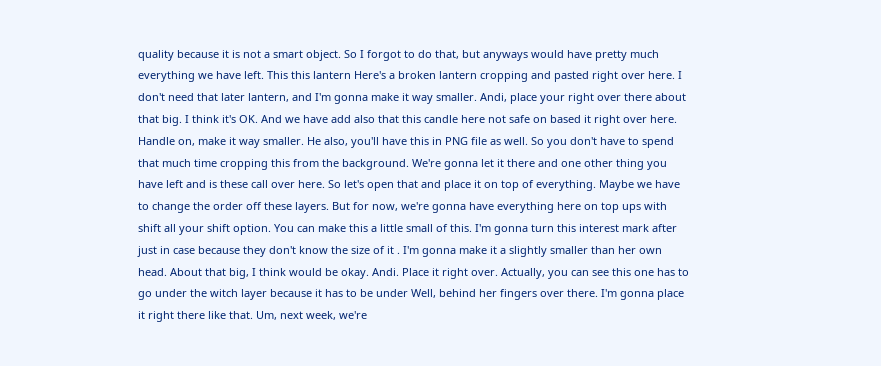quality because it is not a smart object. So I forgot to do that, but anyways would have pretty much everything we have left. This this lantern Here's a broken lantern cropping and pasted right over here. I don't need that later lantern, and I'm gonna make it way smaller. Andi, place your right over there about that big. I think it's OK. And we have add also that this candle here not safe on based it right over here. Handle on, make it way smaller. He also, you'll have this in PNG file as well. So you don't have to spend that much time cropping this from the background. We're gonna let it there and one other thing you have left and is these call over here. So let's open that and place it on top of everything. Maybe we have to change the order off these layers. But for now, we're gonna have everything here on top ups with shift all your shift option. You can make this a little small of this. I'm gonna turn this interest mark after just in case because they don't know the size of it . I'm gonna make it a slightly smaller than her own head. About that big, I think would be okay. Andi. Place it right over. Actually, you can see this one has to go under the witch layer because it has to be under Well, behind her fingers over there. I'm gonna place it right there like that. Um, next week, we're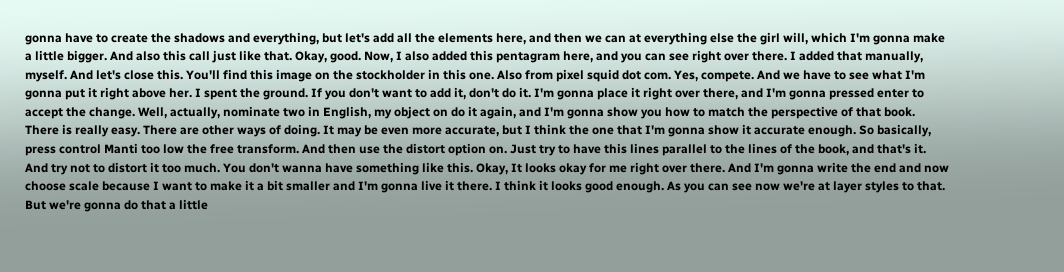gonna have to create the shadows and everything, but let's add all the elements here, and then we can at everything else the girl will, which I'm gonna make a little bigger. And also this call just like that. Okay, good. Now, I also added this pentagram here, and you can see right over there. I added that manually, myself. And let's close this. You'll find this image on the stockholder in this one. Also from pixel squid dot com. Yes, compete. And we have to see what I'm gonna put it right above her. I spent the ground. If you don't want to add it, don't do it. I'm gonna place it right over there, and I'm gonna pressed enter to accept the change. Well, actually, nominate two in English, my object on do it again, and I'm gonna show you how to match the perspective of that book. There is really easy. There are other ways of doing. It may be even more accurate, but I think the one that I'm gonna show it accurate enough. So basically, press control Manti too low the free transform. And then use the distort option on. Just try to have this lines parallel to the lines of the book, and that's it. And try not to distort it too much. You don't wanna have something like this. Okay, It looks okay for me right over there. And I'm gonna write the end and now choose scale because I want to make it a bit smaller and I'm gonna live it there. I think it looks good enough. As you can see now we're at layer styles to that. But we're gonna do that a little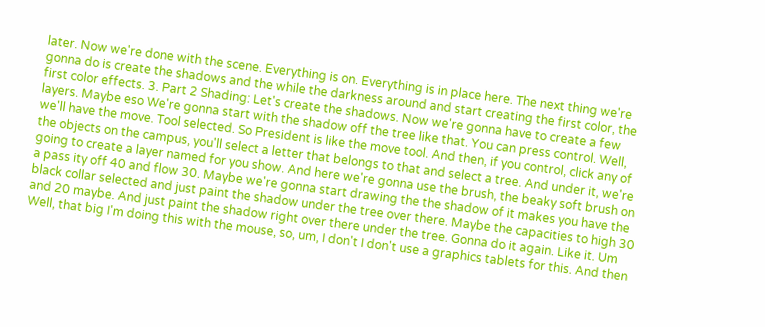later. Now we're done with the scene. Everything is on. Everything is in place here. The next thing we're gonna do is create the shadows and the while the darkness around and start creating the first color, the first color effects. 3. Part 2 Shading: Let's create the shadows. Now we're gonna have to create a few layers. Maybe eso We're gonna start with the shadow off the tree like that. You can press control. Well, we'll have the move. Tool selected. So President is like the move tool. And then, if you control, click any of the objects on the campus, you'll select a letter that belongs to that and select a tree. And under it, we're going to create a layer named for you show. And here we're gonna use the brush, the beaky soft brush on a pass ity off 40 and flow 30. Maybe we're gonna start drawing the the shadow of it makes you have the black collar selected and just paint the shadow under the tree over there. Maybe the capacities to high 30 and 20 maybe. And just paint the shadow right over there under the tree. Gonna do it again. Like it. Um Well, that big I'm doing this with the mouse, so, um, I don't I don't use a graphics tablets for this. And then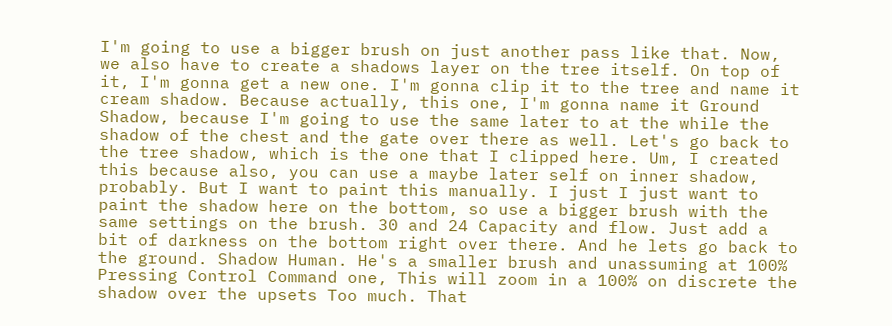I'm going to use a bigger brush on just another pass like that. Now, we also have to create a shadows layer on the tree itself. On top of it, I'm gonna get a new one. I'm gonna clip it to the tree and name it cream shadow. Because actually, this one, I'm gonna name it Ground Shadow, because I'm going to use the same later to at the while the shadow of the chest and the gate over there as well. Let's go back to the tree shadow, which is the one that I clipped here. Um, I created this because also, you can use a maybe later self on inner shadow, probably. But I want to paint this manually. I just I just want to paint the shadow here on the bottom, so use a bigger brush with the same settings on the brush. 30 and 24 Capacity and flow. Just add a bit of darkness on the bottom right over there. And he lets go back to the ground. Shadow Human. He's a smaller brush and unassuming at 100% Pressing Control Command one, This will zoom in a 100% on discrete the shadow over the upsets Too much. That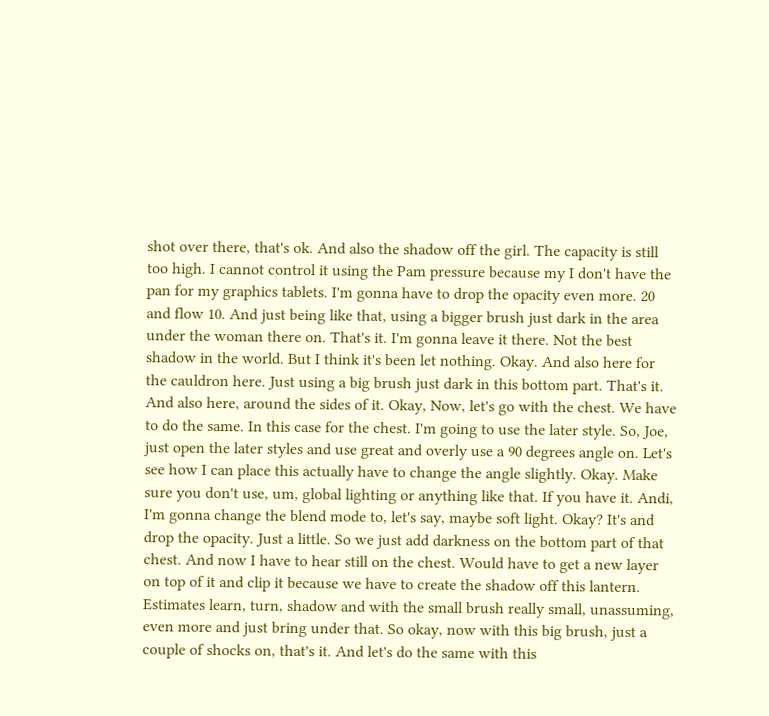shot over there, that's ok. And also the shadow off the girl. The capacity is still too high. I cannot control it using the Pam pressure because my I don't have the pan for my graphics tablets. I'm gonna have to drop the opacity even more. 20 and flow 10. And just being like that, using a bigger brush just dark in the area under the woman there on. That's it. I'm gonna leave it there. Not the best shadow in the world. But I think it's been let nothing. Okay. And also here for the cauldron here. Just using a big brush just dark in this bottom part. That's it. And also here, around the sides of it. Okay, Now, let's go with the chest. We have to do the same. In this case for the chest. I'm going to use the later style. So, Joe, just open the later styles and use great and overly use a 90 degrees angle on. Let's see how I can place this actually have to change the angle slightly. Okay. Make sure you don't use, um, global lighting or anything like that. If you have it. Andi, I'm gonna change the blend mode to, let's say, maybe soft light. Okay? It's and drop the opacity. Just a little. So we just add darkness on the bottom part of that chest. And now I have to hear still on the chest. Would have to get a new layer on top of it and clip it because we have to create the shadow off this lantern. Estimates learn, turn, shadow and with the small brush really small, unassuming, even more and just bring under that. So okay, now with this big brush, just a couple of shocks on, that's it. And let's do the same with this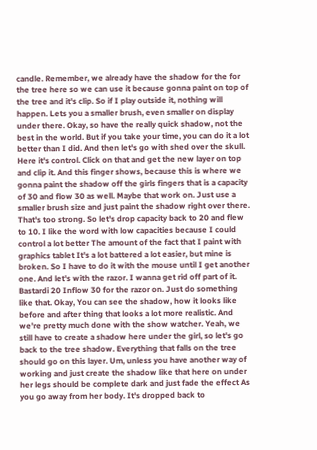candle. Remember, we already have the shadow for the for the tree here so we can use it because gonna paint on top of the tree and it's clip. So if I play outside it, nothing will happen. Lets you a smaller brush, even smaller on display under there. Okay, so have the really quick shadow, not the best in the world. But if you take your time, you can do it a lot better than I did. And then let's go with shed over the skull. Here it's control. Click on that and get the new layer on top and clip it. And this finger shows, because this is where we gonna paint the shadow off the girls fingers that is a capacity of 30 and flow 30 as well. Maybe that work on. Just use a smaller brush size and just paint the shadow right over there. That's too strong. So let's drop capacity back to 20 and flew to 10. I like the word with low capacities because I could control a lot better The amount of the fact that I paint with graphics tablet It's a lot battered a lot easier, but mine is broken. So I have to do it with the mouse until I get another one. And let's with the razor. I wanna get rid off part of it. Bastardi 20 Inflow 30 for the razor on. Just do something like that. Okay, You can see the shadow, how it looks like before and after thing that looks a lot more realistic. And we're pretty much done with the show watcher. Yeah, we still have to create a shadow here under the girl, so let's go back to the tree shadow. Everything that falls on the tree should go on this layer. Um, unless you have another way of working and just create the shadow like that here on under her legs should be complete dark and just fade the effect As you go away from her body. It's dropped back to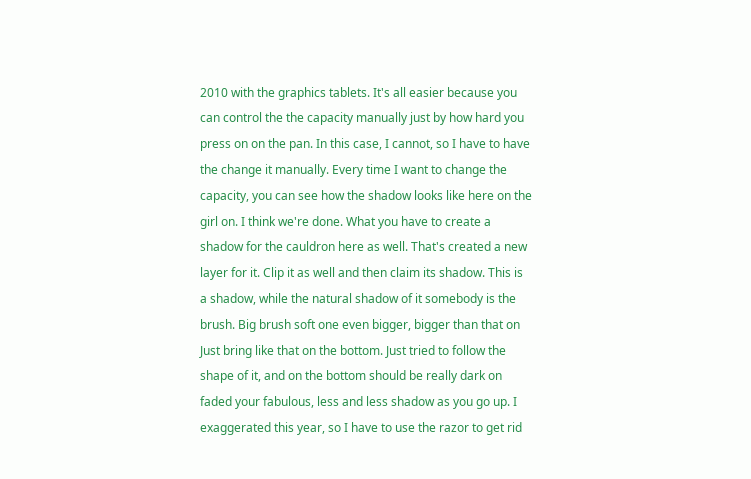2010 with the graphics tablets. It's all easier because you can control the the capacity manually just by how hard you press on on the pan. In this case, I cannot, so I have to have the change it manually. Every time I want to change the capacity, you can see how the shadow looks like here on the girl on. I think we're done. What you have to create a shadow for the cauldron here as well. That's created a new layer for it. Clip it as well and then claim its shadow. This is a shadow, while the natural shadow of it somebody is the brush. Big brush soft one even bigger, bigger than that on Just bring like that on the bottom. Just tried to follow the shape of it, and on the bottom should be really dark on faded your fabulous, less and less shadow as you go up. I exaggerated this year, so I have to use the razor to get rid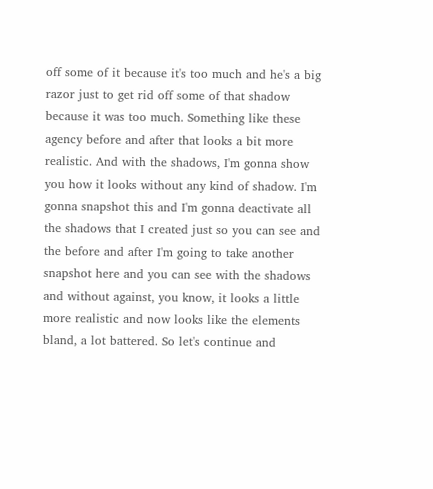off some of it because it's too much and he's a big razor just to get rid off some of that shadow because it was too much. Something like these agency before and after that looks a bit more realistic. And with the shadows, I'm gonna show you how it looks without any kind of shadow. I'm gonna snapshot this and I'm gonna deactivate all the shadows that I created just so you can see and the before and after I'm going to take another snapshot here and you can see with the shadows and without against, you know, it looks a little more realistic and now looks like the elements bland, a lot battered. So let's continue and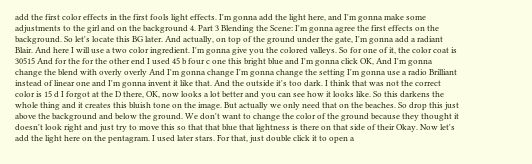add the first color effects in the first fools light effects. I'm gonna add the light here, and I'm gonna make some adjustments to the girl and on the background 4. Part 3 Blending the Scene: I'm gonna agree the first effects on the background. So let's locate this BG later. And actually, on top of the ground under the gate, I'm gonna add a radiant Blair. And here I will use a two color ingredient. I'm gonna give you the colored valleys. So for one of it, the color coat is 30515 And for the for the other end I used 45 b four c one this bright blue and I'm gonna click OK, And I'm gonna change the blend with overly overly And I'm gonna change I'm gonna change the setting I'm gonna use a radio Brilliant instead of linear one and I'm gonna invent it like that. And the outside it's too dark. I think that was not the correct color is 15 d I forgot at the D there, OK, now looks a lot better and you can see how it looks like. So this darkens the whole thing and it creates this bluish tone on the image. But actually we only need that on the beaches. So drop this just above the background and below the ground. We don't want to change the color of the ground because they thought it doesn't look right and just try to move this so that that blue that lightness is there on that side of their Okay. Now let's add the light here on the pentagram. I used later stars. For that, just double click it to open a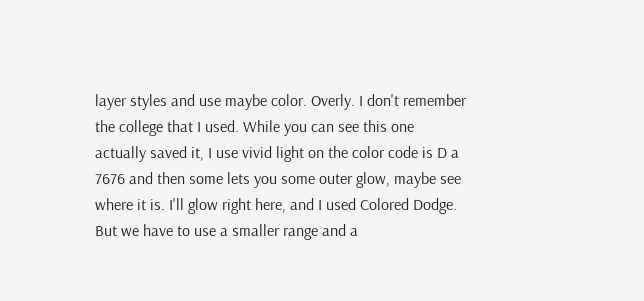layer styles and use maybe color. Overly. I don't remember the college that I used. While you can see this one actually saved it, I use vivid light on the color code is D a 7676 and then some lets you some outer glow, maybe see where it is. I'll glow right here, and I used Colored Dodge. But we have to use a smaller range and a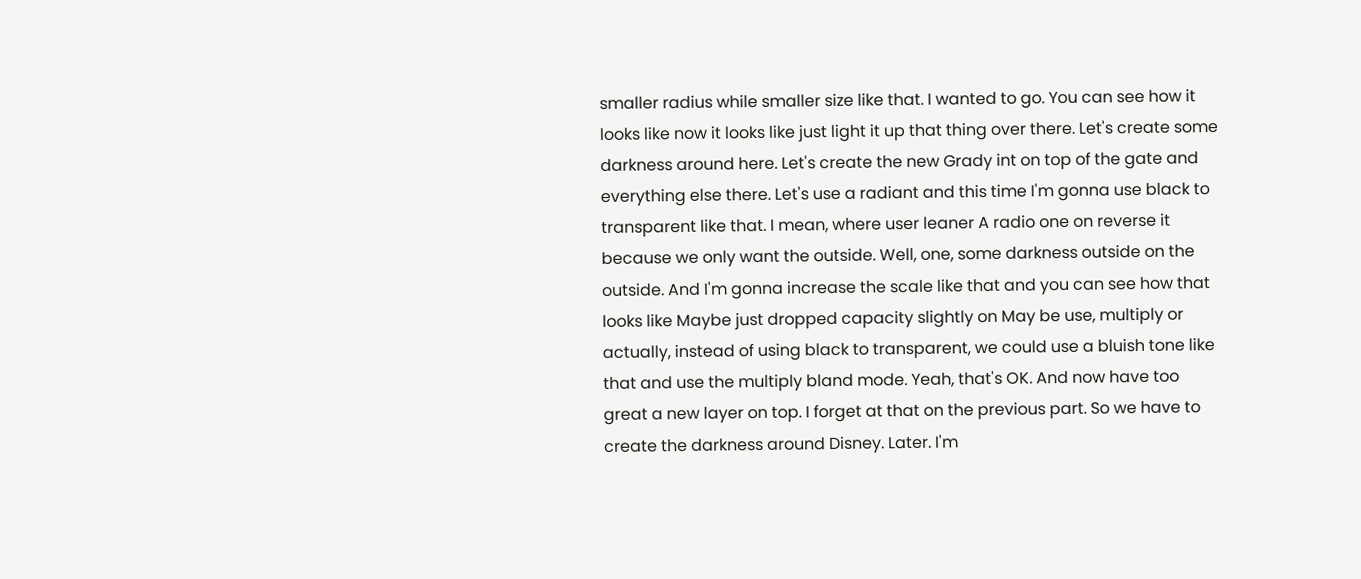smaller radius while smaller size like that. I wanted to go. You can see how it looks like now it looks like just light it up that thing over there. Let's create some darkness around here. Let's create the new Grady int on top of the gate and everything else there. Let's use a radiant and this time I'm gonna use black to transparent like that. I mean, where user leaner A radio one on reverse it because we only want the outside. Well, one, some darkness outside on the outside. And I'm gonna increase the scale like that and you can see how that looks like Maybe just dropped capacity slightly on May be use, multiply or actually, instead of using black to transparent, we could use a bluish tone like that and use the multiply bland mode. Yeah, that's OK. And now have too great a new layer on top. I forget at that on the previous part. So we have to create the darkness around Disney. Later. I'm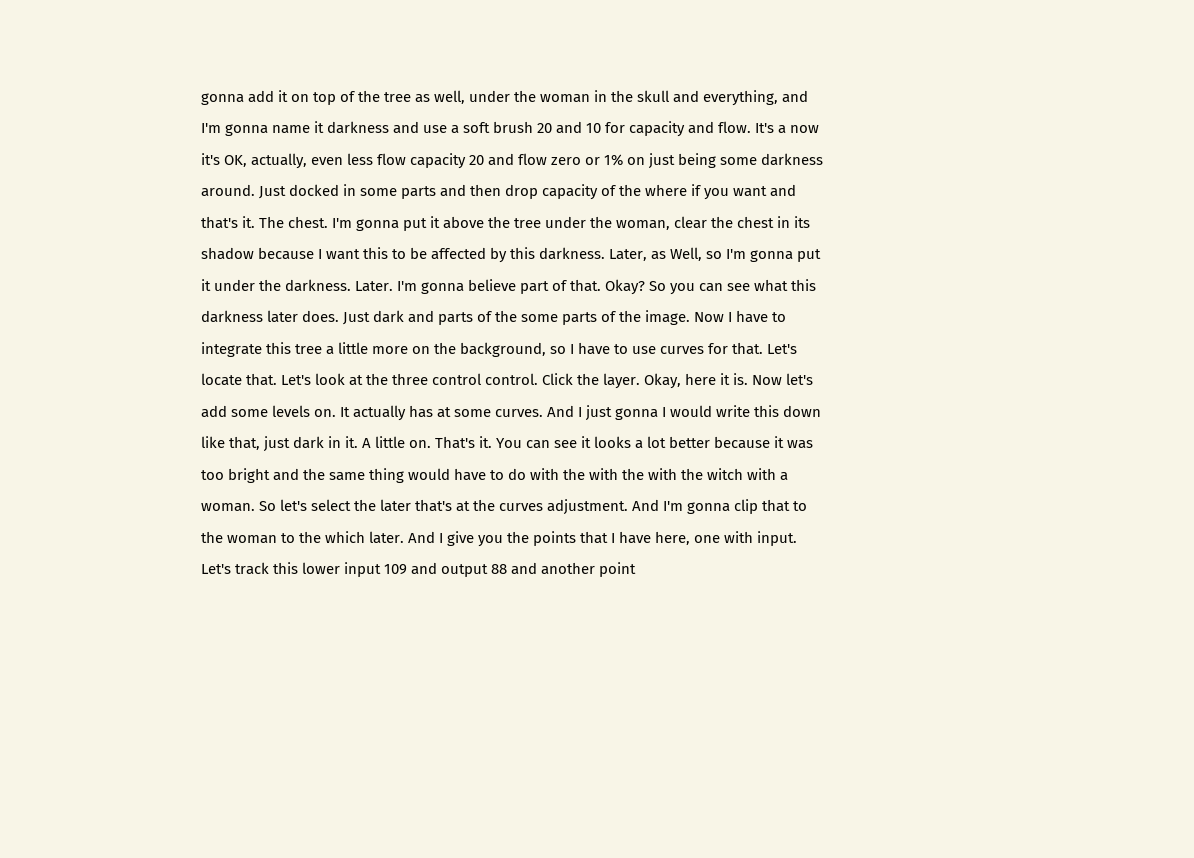gonna add it on top of the tree as well, under the woman in the skull and everything, and I'm gonna name it darkness and use a soft brush 20 and 10 for capacity and flow. It's a now it's OK, actually, even less flow capacity 20 and flow zero or 1% on just being some darkness around. Just docked in some parts and then drop capacity of the where if you want and that's it. The chest. I'm gonna put it above the tree under the woman, clear the chest in its shadow because I want this to be affected by this darkness. Later, as Well, so I'm gonna put it under the darkness. Later. I'm gonna believe part of that. Okay? So you can see what this darkness later does. Just dark and parts of the some parts of the image. Now I have to integrate this tree a little more on the background, so I have to use curves for that. Let's locate that. Let's look at the three control control. Click the layer. Okay, here it is. Now let's add some levels on. It actually has at some curves. And I just gonna I would write this down like that, just dark in it. A little on. That's it. You can see it looks a lot better because it was too bright and the same thing would have to do with the with the with the witch with a woman. So let's select the later that's at the curves adjustment. And I'm gonna clip that to the woman to the which later. And I give you the points that I have here, one with input. Let's track this lower input 109 and output 88 and another point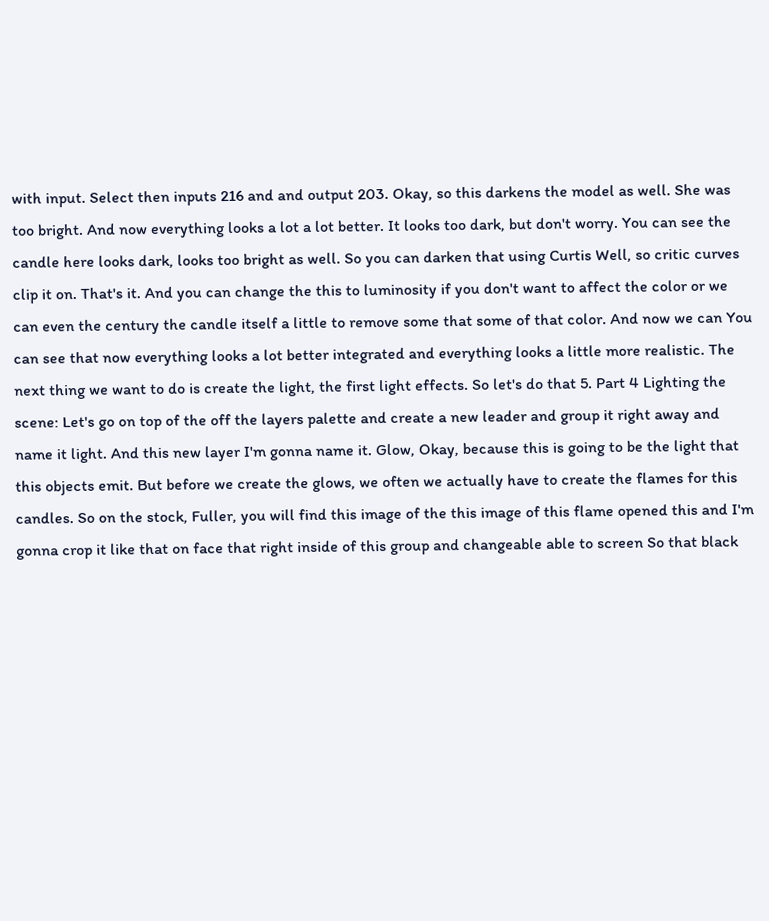with input. Select then inputs 216 and and output 203. Okay, so this darkens the model as well. She was too bright. And now everything looks a lot a lot better. It looks too dark, but don't worry. You can see the candle here looks dark, looks too bright as well. So you can darken that using Curtis Well, so critic curves clip it on. That's it. And you can change the this to luminosity if you don't want to affect the color or we can even the century the candle itself a little to remove some that some of that color. And now we can You can see that now everything looks a lot better integrated and everything looks a little more realistic. The next thing we want to do is create the light, the first light effects. So let's do that 5. Part 4 Lighting the scene: Let's go on top of the off the layers palette and create a new leader and group it right away and name it light. And this new layer I'm gonna name it. Glow, Okay, because this is going to be the light that this objects emit. But before we create the glows, we often we actually have to create the flames for this candles. So on the stock, Fuller, you will find this image of the this image of this flame opened this and I'm gonna crop it like that on face that right inside of this group and changeable able to screen So that black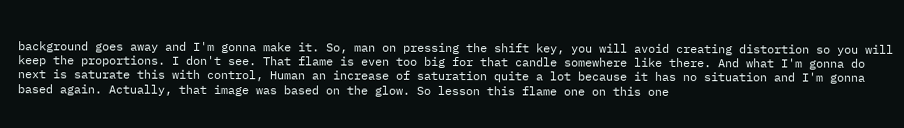background goes away and I'm gonna make it. So, man on pressing the shift key, you will avoid creating distortion so you will keep the proportions. I don't see. That flame is even too big for that candle somewhere like there. And what I'm gonna do next is saturate this with control, Human an increase of saturation quite a lot because it has no situation and I'm gonna based again. Actually, that image was based on the glow. So lesson this flame one on this one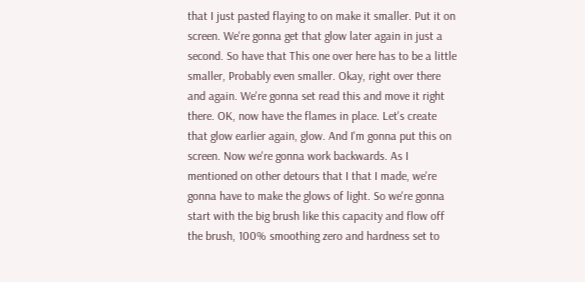that I just pasted flaying to on make it smaller. Put it on screen. We're gonna get that glow later again in just a second. So have that This one over here has to be a little smaller, Probably even smaller. Okay, right over there and again. We're gonna set read this and move it right there. OK, now have the flames in place. Let's create that glow earlier again, glow. And I'm gonna put this on screen. Now we're gonna work backwards. As I mentioned on other detours that I that I made, we're gonna have to make the glows of light. So we're gonna start with the big brush like this capacity and flow off the brush, 100% smoothing zero and hardness set to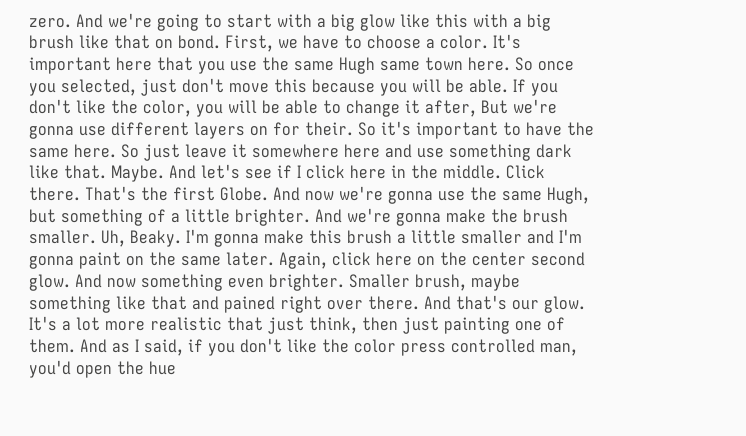zero. And we're going to start with a big glow like this with a big brush like that on bond. First, we have to choose a color. It's important here that you use the same Hugh same town here. So once you selected, just don't move this because you will be able. If you don't like the color, you will be able to change it after, But we're gonna use different layers on for their. So it's important to have the same here. So just leave it somewhere here and use something dark like that. Maybe. And let's see if I click here in the middle. Click there. That's the first Globe. And now we're gonna use the same Hugh, but something of a little brighter. And we're gonna make the brush smaller. Uh, Beaky. I'm gonna make this brush a little smaller and I'm gonna paint on the same later. Again, click here on the center second glow. And now something even brighter. Smaller brush, maybe something like that and pained right over there. And that's our glow. It's a lot more realistic that just think, then just painting one of them. And as I said, if you don't like the color press controlled man, you'd open the hue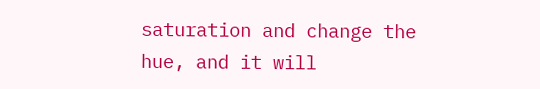saturation and change the hue, and it will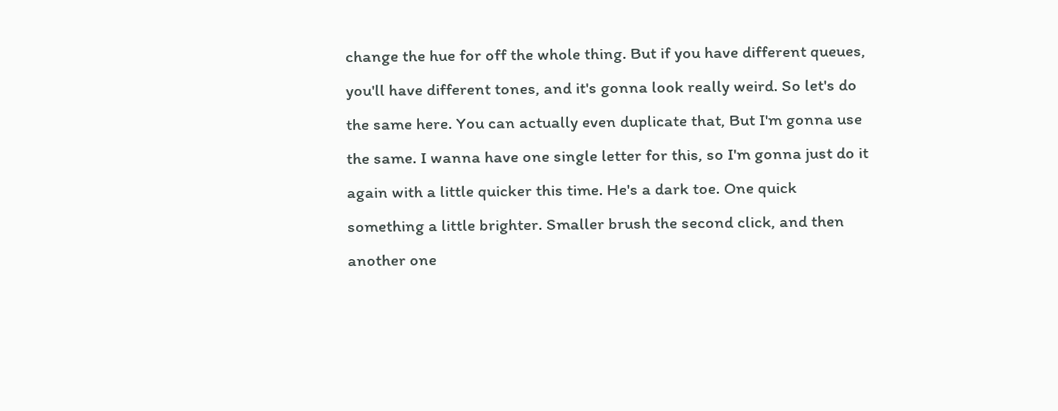change the hue for off the whole thing. But if you have different queues, you'll have different tones, and it's gonna look really weird. So let's do the same here. You can actually even duplicate that, But I'm gonna use the same. I wanna have one single letter for this, so I'm gonna just do it again with a little quicker this time. He's a dark toe. One quick something a little brighter. Smaller brush the second click, and then another one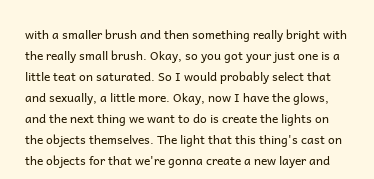with a smaller brush and then something really bright with the really small brush. Okay, so you got your just one is a little teat on saturated. So I would probably select that and sexually, a little more. Okay, now I have the glows, and the next thing we want to do is create the lights on the objects themselves. The light that this thing's cast on the objects for that we're gonna create a new layer and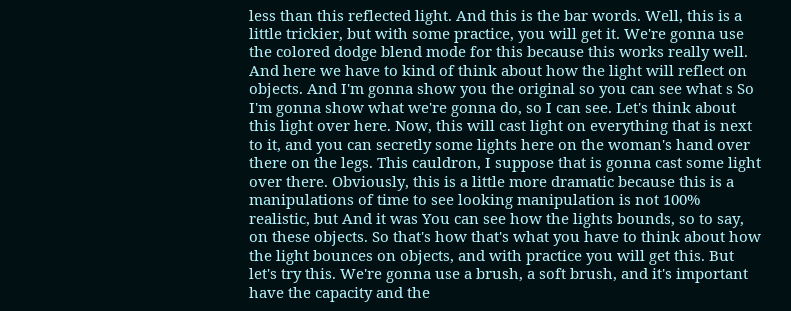less than this reflected light. And this is the bar words. Well, this is a little trickier, but with some practice, you will get it. We're gonna use the colored dodge blend mode for this because this works really well. And here we have to kind of think about how the light will reflect on objects. And I'm gonna show you the original so you can see what s So I'm gonna show what we're gonna do, so I can see. Let's think about this light over here. Now, this will cast light on everything that is next to it, and you can secretly some lights here on the woman's hand over there on the legs. This cauldron, I suppose that is gonna cast some light over there. Obviously, this is a little more dramatic because this is a manipulations of time to see looking manipulation is not 100% realistic, but And it was You can see how the lights bounds, so to say, on these objects. So that's how that's what you have to think about how the light bounces on objects, and with practice you will get this. But let's try this. We're gonna use a brush, a soft brush, and it's important have the capacity and the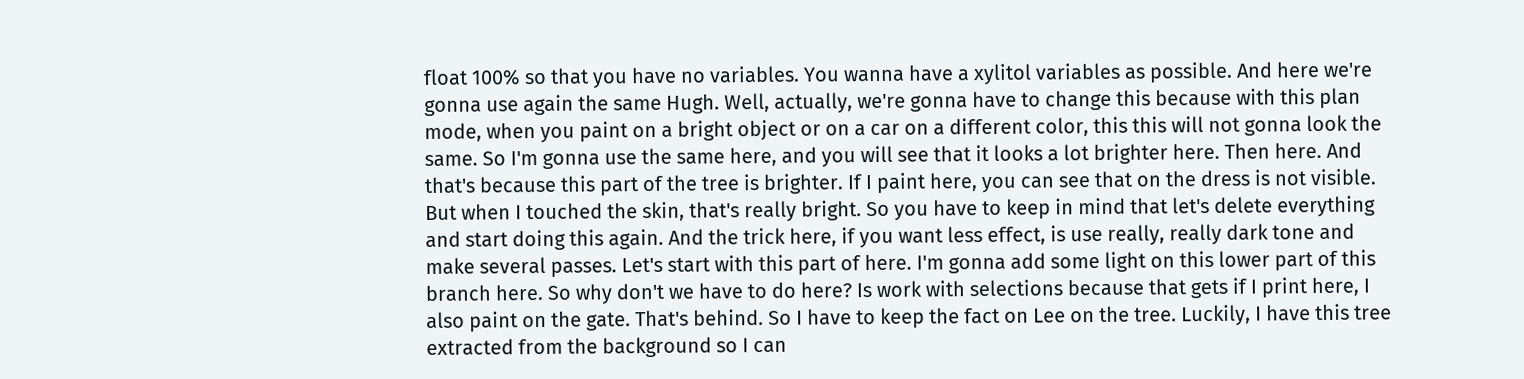float 100% so that you have no variables. You wanna have a xylitol variables as possible. And here we're gonna use again the same Hugh. Well, actually, we're gonna have to change this because with this plan mode, when you paint on a bright object or on a car on a different color, this this will not gonna look the same. So I'm gonna use the same here, and you will see that it looks a lot brighter here. Then here. And that's because this part of the tree is brighter. If I paint here, you can see that on the dress is not visible. But when I touched the skin, that's really bright. So you have to keep in mind that let's delete everything and start doing this again. And the trick here, if you want less effect, is use really, really dark tone and make several passes. Let's start with this part of here. I'm gonna add some light on this lower part of this branch here. So why don't we have to do here? Is work with selections because that gets if I print here, I also paint on the gate. That's behind. So I have to keep the fact on Lee on the tree. Luckily, I have this tree extracted from the background so I can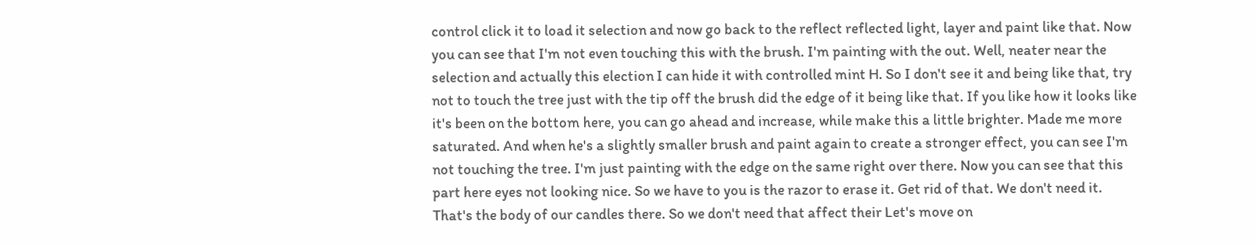control click it to load it selection and now go back to the reflect reflected light, layer and paint like that. Now you can see that I'm not even touching this with the brush. I'm painting with the out. Well, neater near the selection and actually this election I can hide it with controlled mint H. So I don't see it and being like that, try not to touch the tree just with the tip off the brush did the edge of it being like that. If you like how it looks like it's been on the bottom here, you can go ahead and increase, while make this a little brighter. Made me more saturated. And when he's a slightly smaller brush and paint again to create a stronger effect, you can see I'm not touching the tree. I'm just painting with the edge on the same right over there. Now you can see that this part here eyes not looking nice. So we have to you is the razor to erase it. Get rid of that. We don't need it. That's the body of our candles there. So we don't need that affect their Let's move on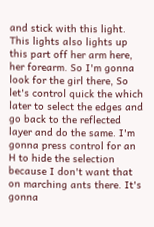and stick with this light. This lights also lights up this part off her arm here, her forearm. So I'm gonna look for the girl there, So let's control quick the which later to select the edges and go back to the reflected layer and do the same. I'm gonna press control for an H to hide the selection because I don't want that on marching ants there. It's gonna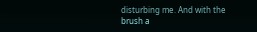disturbing me. And with the brush a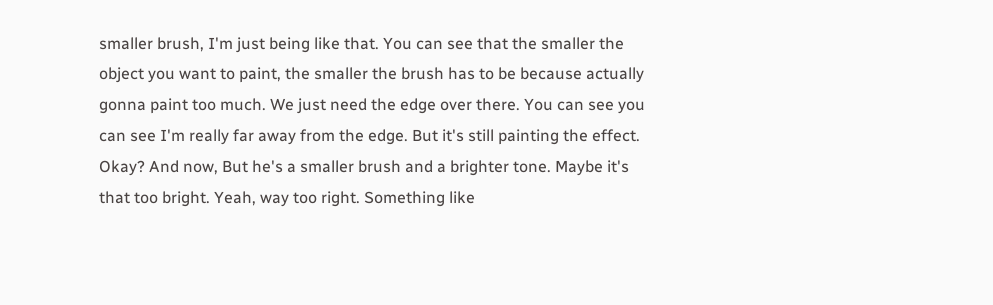smaller brush, I'm just being like that. You can see that the smaller the object you want to paint, the smaller the brush has to be because actually gonna paint too much. We just need the edge over there. You can see you can see I'm really far away from the edge. But it's still painting the effect. Okay? And now, But he's a smaller brush and a brighter tone. Maybe it's that too bright. Yeah, way too right. Something like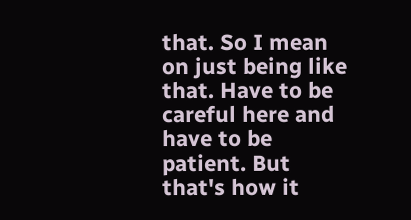that. So I mean on just being like that. Have to be careful here and have to be patient. But that's how it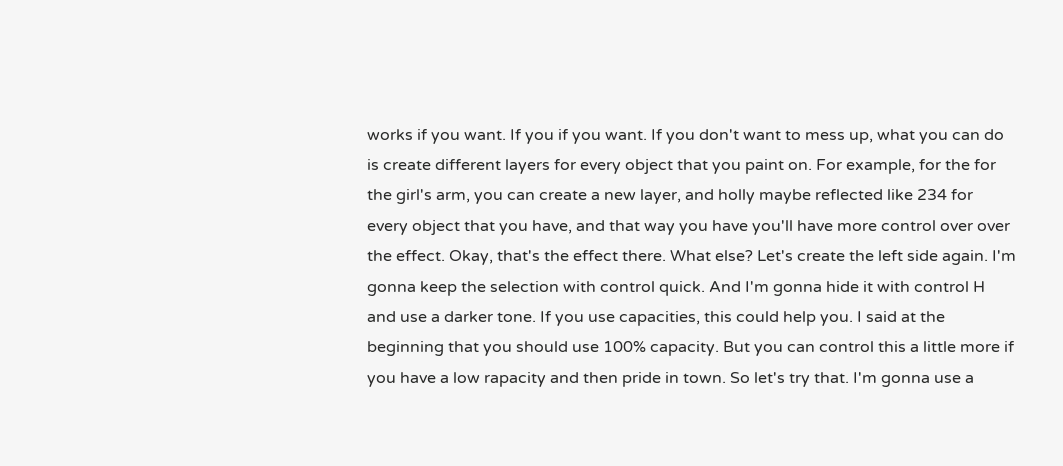works if you want. If you if you want. If you don't want to mess up, what you can do is create different layers for every object that you paint on. For example, for the for the girl's arm, you can create a new layer, and holly maybe reflected like 234 for every object that you have, and that way you have you'll have more control over over the effect. Okay, that's the effect there. What else? Let's create the left side again. I'm gonna keep the selection with control quick. And I'm gonna hide it with control H and use a darker tone. If you use capacities, this could help you. I said at the beginning that you should use 100% capacity. But you can control this a little more if you have a low rapacity and then pride in town. So let's try that. I'm gonna use a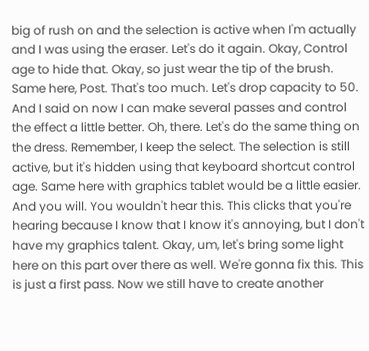big of rush on and the selection is active when I'm actually and I was using the eraser. Let's do it again. Okay, Control age to hide that. Okay, so just wear the tip of the brush. Same here, Post. That's too much. Let's drop capacity to 50. And I said on now I can make several passes and control the effect a little better. Oh, there. Let's do the same thing on the dress. Remember, I keep the select. The selection is still active, but it's hidden using that keyboard shortcut control age. Same here with graphics tablet would be a little easier. And you will. You wouldn't hear this. This clicks that you're hearing because I know that I know it's annoying, but I don't have my graphics talent. Okay, um, let's bring some light here on this part over there as well. We're gonna fix this. This is just a first pass. Now we still have to create another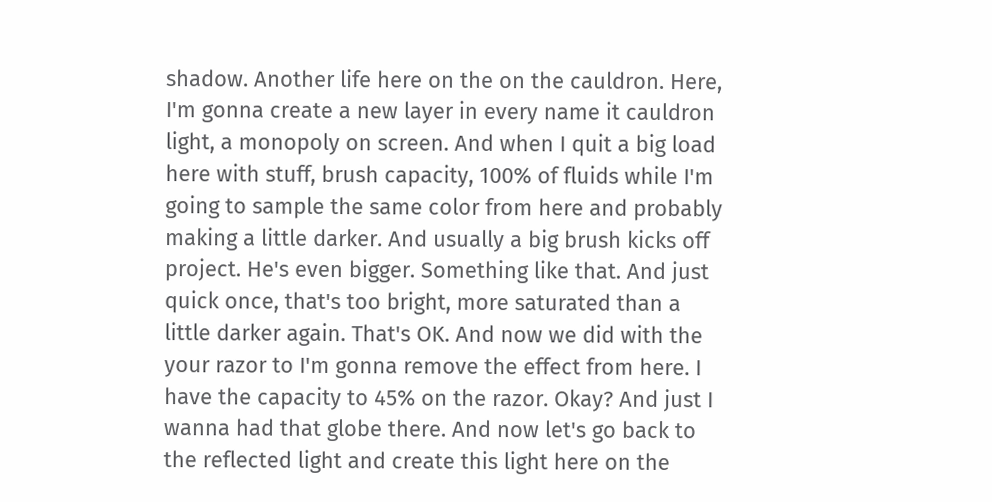shadow. Another life here on the on the cauldron. Here, I'm gonna create a new layer in every name it cauldron light, a monopoly on screen. And when I quit a big load here with stuff, brush capacity, 100% of fluids while I'm going to sample the same color from here and probably making a little darker. And usually a big brush kicks off project. He's even bigger. Something like that. And just quick once, that's too bright, more saturated than a little darker again. That's OK. And now we did with the your razor to I'm gonna remove the effect from here. I have the capacity to 45% on the razor. Okay? And just I wanna had that globe there. And now let's go back to the reflected light and create this light here on the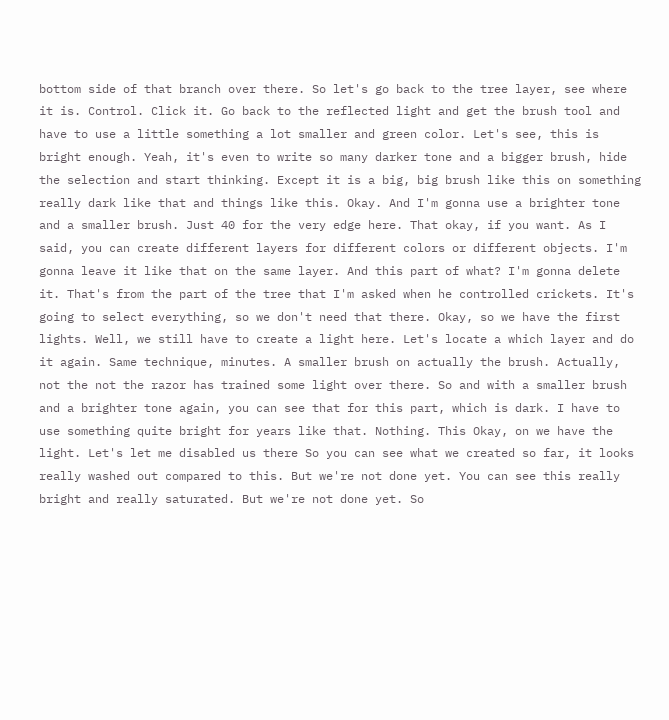bottom side of that branch over there. So let's go back to the tree layer, see where it is. Control. Click it. Go back to the reflected light and get the brush tool and have to use a little something a lot smaller and green color. Let's see, this is bright enough. Yeah, it's even to write so many darker tone and a bigger brush, hide the selection and start thinking. Except it is a big, big brush like this on something really dark like that and things like this. Okay. And I'm gonna use a brighter tone and a smaller brush. Just 40 for the very edge here. That okay, if you want. As I said, you can create different layers for different colors or different objects. I'm gonna leave it like that on the same layer. And this part of what? I'm gonna delete it. That's from the part of the tree that I'm asked when he controlled crickets. It's going to select everything, so we don't need that there. Okay, so we have the first lights. Well, we still have to create a light here. Let's locate a which layer and do it again. Same technique, minutes. A smaller brush on actually the brush. Actually, not the not the razor has trained some light over there. So and with a smaller brush and a brighter tone again, you can see that for this part, which is dark. I have to use something quite bright for years like that. Nothing. This Okay, on we have the light. Let's let me disabled us there So you can see what we created so far, it looks really washed out compared to this. But we're not done yet. You can see this really bright and really saturated. But we're not done yet. So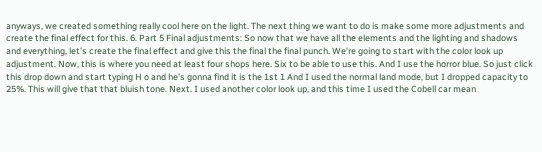anyways, we created something really cool here on the light. The next thing we want to do is make some more adjustments and create the final effect for this. 6. Part 5 Final adjustments: So now that we have all the elements and the lighting and shadows and everything, let's create the final effect and give this the final the final punch. We're going to start with the color look up adjustment. Now, this is where you need at least four shops here. Six to be able to use this. And I use the horror blue. So just click this drop down and start typing H o and he's gonna find it is the 1st 1 And I used the normal land mode, but I dropped capacity to 25%. This will give that that bluish tone. Next. I used another color look up, and this time I used the Cobell car mean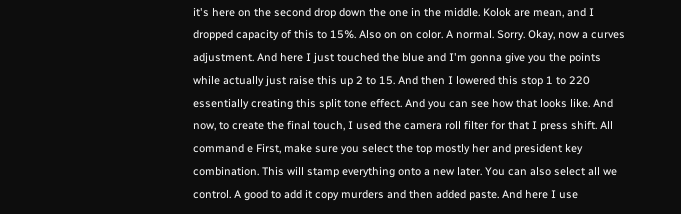it's here on the second drop down the one in the middle. Kolok are mean, and I dropped capacity of this to 15%. Also on on color. A normal. Sorry. Okay, now a curves adjustment. And here I just touched the blue and I'm gonna give you the points while actually just raise this up 2 to 15. And then I lowered this stop 1 to 220 essentially creating this split tone effect. And you can see how that looks like. And now, to create the final touch, I used the camera roll filter for that I press shift. All command e First, make sure you select the top mostly her and president key combination. This will stamp everything onto a new later. You can also select all we control. A good to add it copy murders and then added paste. And here I use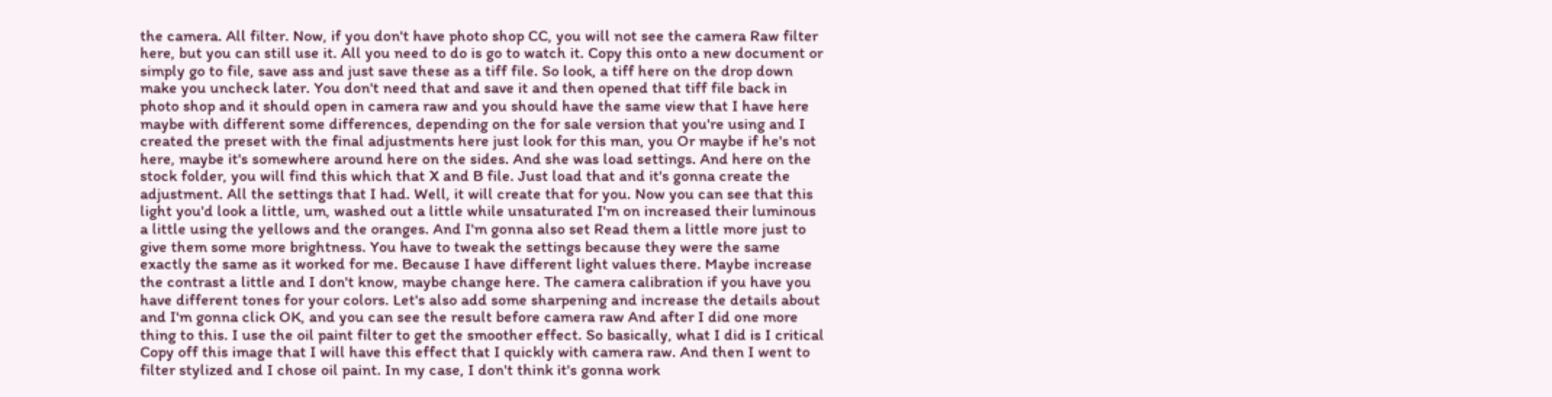the camera. All filter. Now, if you don't have photo shop CC, you will not see the camera Raw filter here, but you can still use it. All you need to do is go to watch it. Copy this onto a new document or simply go to file, save ass and just save these as a tiff file. So look, a tiff here on the drop down make you uncheck later. You don't need that and save it and then opened that tiff file back in photo shop and it should open in camera raw and you should have the same view that I have here maybe with different some differences, depending on the for sale version that you're using and I created the preset with the final adjustments here just look for this man, you Or maybe if he's not here, maybe it's somewhere around here on the sides. And she was load settings. And here on the stock folder, you will find this which that X and B file. Just load that and it's gonna create the adjustment. All the settings that I had. Well, it will create that for you. Now you can see that this light you'd look a little, um, washed out a little while unsaturated I'm on increased their luminous a little using the yellows and the oranges. And I'm gonna also set Read them a little more just to give them some more brightness. You have to tweak the settings because they were the same exactly the same as it worked for me. Because I have different light values there. Maybe increase the contrast a little and I don't know, maybe change here. The camera calibration if you have you have different tones for your colors. Let's also add some sharpening and increase the details about and I'm gonna click OK, and you can see the result before camera raw And after I did one more thing to this. I use the oil paint filter to get the smoother effect. So basically, what I did is I critical Copy off this image that I will have this effect that I quickly with camera raw. And then I went to filter stylized and I chose oil paint. In my case, I don't think it's gonna work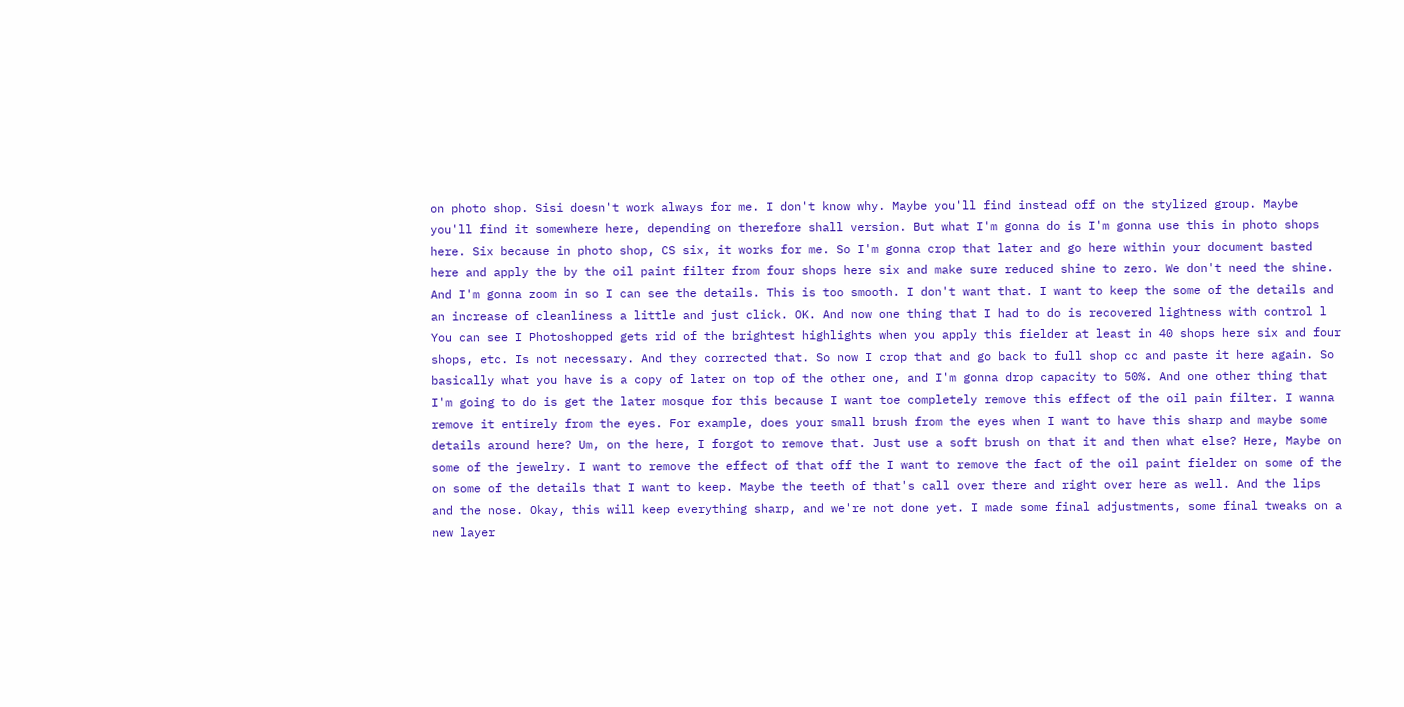on photo shop. Sisi doesn't work always for me. I don't know why. Maybe you'll find instead off on the stylized group. Maybe you'll find it somewhere here, depending on therefore shall version. But what I'm gonna do is I'm gonna use this in photo shops here. Six because in photo shop, CS six, it works for me. So I'm gonna crop that later and go here within your document basted here and apply the by the oil paint filter from four shops here six and make sure reduced shine to zero. We don't need the shine. And I'm gonna zoom in so I can see the details. This is too smooth. I don't want that. I want to keep the some of the details and an increase of cleanliness a little and just click. OK. And now one thing that I had to do is recovered lightness with control l You can see I Photoshopped gets rid of the brightest highlights when you apply this fielder at least in 40 shops here six and four shops, etc. Is not necessary. And they corrected that. So now I crop that and go back to full shop cc and paste it here again. So basically what you have is a copy of later on top of the other one, and I'm gonna drop capacity to 50%. And one other thing that I'm going to do is get the later mosque for this because I want toe completely remove this effect of the oil pain filter. I wanna remove it entirely from the eyes. For example, does your small brush from the eyes when I want to have this sharp and maybe some details around here? Um, on the here, I forgot to remove that. Just use a soft brush on that it and then what else? Here, Maybe on some of the jewelry. I want to remove the effect of that off the I want to remove the fact of the oil paint fielder on some of the on some of the details that I want to keep. Maybe the teeth of that's call over there and right over here as well. And the lips and the nose. Okay, this will keep everything sharp, and we're not done yet. I made some final adjustments, some final tweaks on a new layer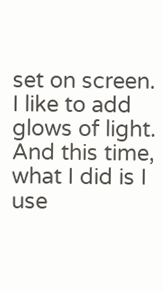set on screen. I like to add glows of light. And this time, what I did is I use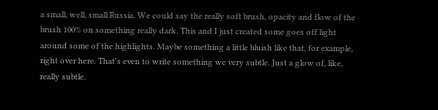a small, well, small Russia. We could say the really soft brush, opacity and flow of the brush 100% on something really dark. This and I just created some goes off light around some of the highlights. Maybe something a little bluish like that, for example, right over here. That's even to write something we very subtle. Just a glow of, like, really subtle.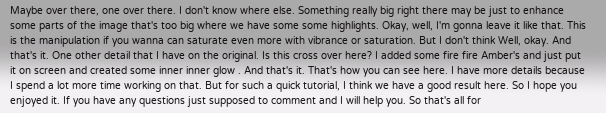Maybe over there, one over there. I don't know where else. Something really big right there may be just to enhance some parts of the image that's too big where we have some some highlights. Okay, well, I'm gonna leave it like that. This is the manipulation if you wanna can saturate even more with vibrance or saturation. But I don't think Well, okay. And that's it. One other detail that I have on the original. Is this cross over here? I added some fire fire Amber's and just put it on screen and created some inner inner glow . And that's it. That's how you can see here. I have more details because I spend a lot more time working on that. But for such a quick tutorial, I think we have a good result here. So I hope you enjoyed it. If you have any questions just supposed to comment and I will help you. So that's all for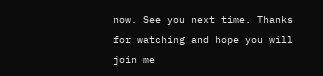now. See you next time. Thanks for watching and hope you will join me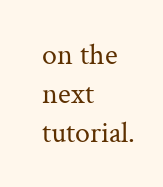on the next tutorial.